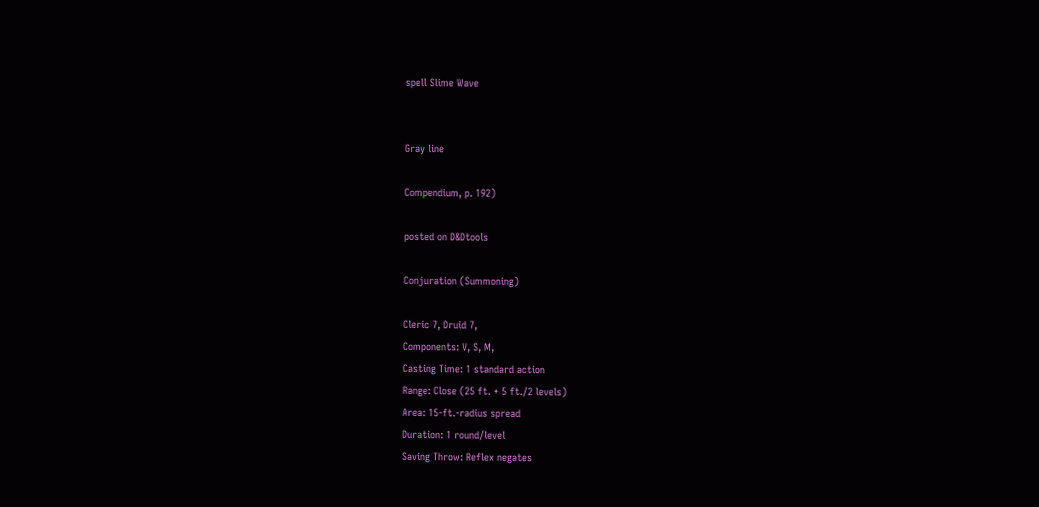spell Slime Wave


Gray line

Compendium, p. 192)

posted on D&Dtools

Conjuration (Summoning)

Cleric 7, Druid 7,
Components: V, S, M,
Casting Time: 1 standard action
Range: Close (25 ft. + 5 ft./2 levels)
Area: 15-ft.-radius spread
Duration: 1 round/level
Saving Throw: Reflex negates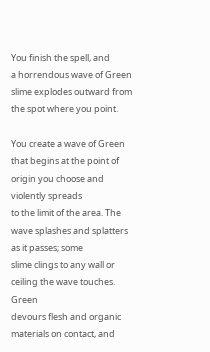You finish the spell, and
a horrendous wave of Green slime explodes outward from the spot where you point.

You create a wave of Green
that begins at the point of origin you choose and violently spreads
to the limit of the area. The wave splashes and splatters as it passes; some
slime clings to any wall or ceiling the wave touches. Green
devours flesh and organic materials on contact, and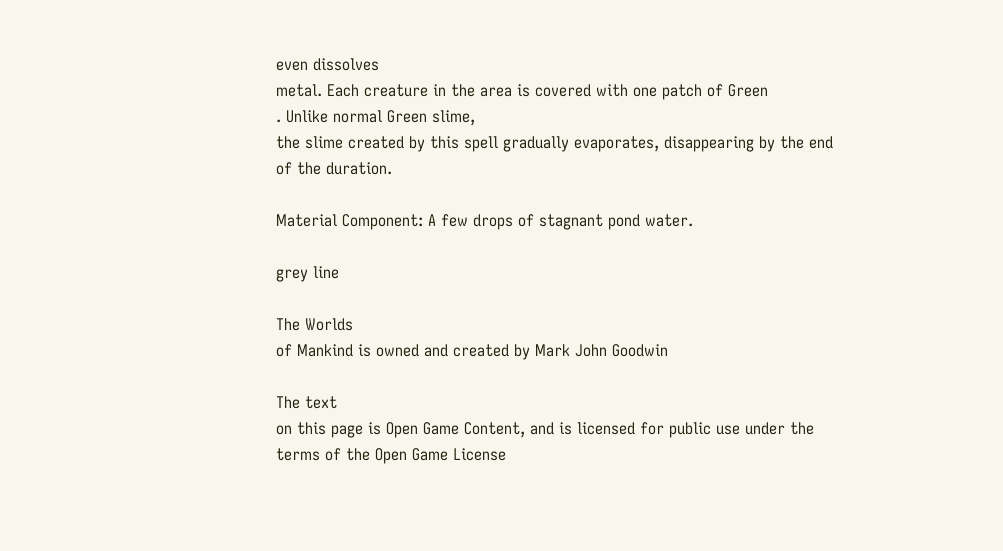even dissolves
metal. Each creature in the area is covered with one patch of Green
. Unlike normal Green slime,
the slime created by this spell gradually evaporates, disappearing by the end
of the duration.

Material Component: A few drops of stagnant pond water.

grey line

The Worlds
of Mankind is owned and created by Mark John Goodwin

The text
on this page is Open Game Content, and is licensed for public use under the
terms of the Open Game License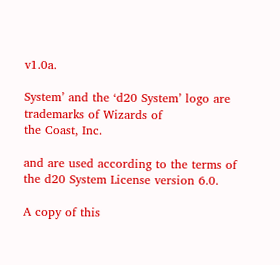v1.0a.

System’ and the ‘d20 System’ logo are trademarks of Wizards of
the Coast, Inc.

and are used according to the terms of the d20 System License version 6.0.

A copy of this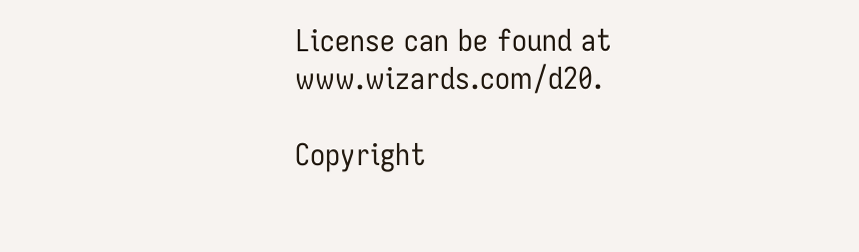License can be found at www.wizards.com/d20.

Copyright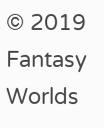© 2019 Fantasy Worlds